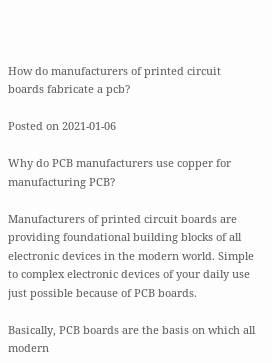How do manufacturers of printed circuit boards fabricate a pcb?

Posted on 2021-01-06

Why do PCB manufacturers use copper for manufacturing PCB?

Manufacturers of printed circuit boards are providing foundational building blocks of all electronic devices in the modern world. Simple to complex electronic devices of your daily use just possible because of PCB boards.

Basically, PCB boards are the basis on which all modern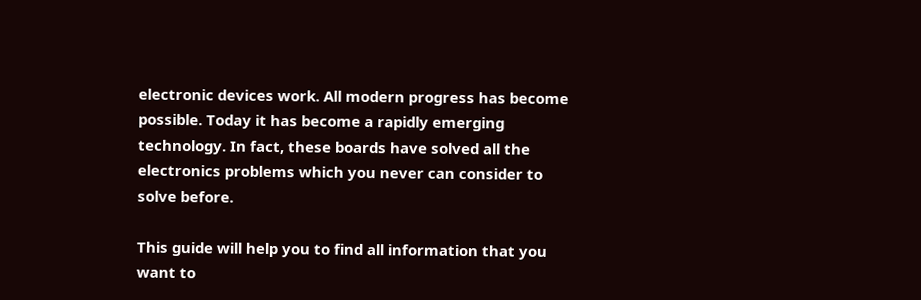electronic devices work. All modern progress has become possible. Today it has become a rapidly emerging technology. In fact, these boards have solved all the electronics problems which you never can consider to solve before.

This guide will help you to find all information that you want to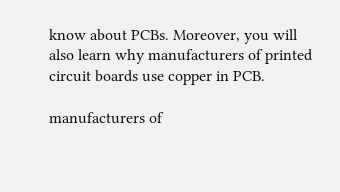know about PCBs. Moreover, you will also learn why manufacturers of printed circuit boards use copper in PCB.

manufacturers of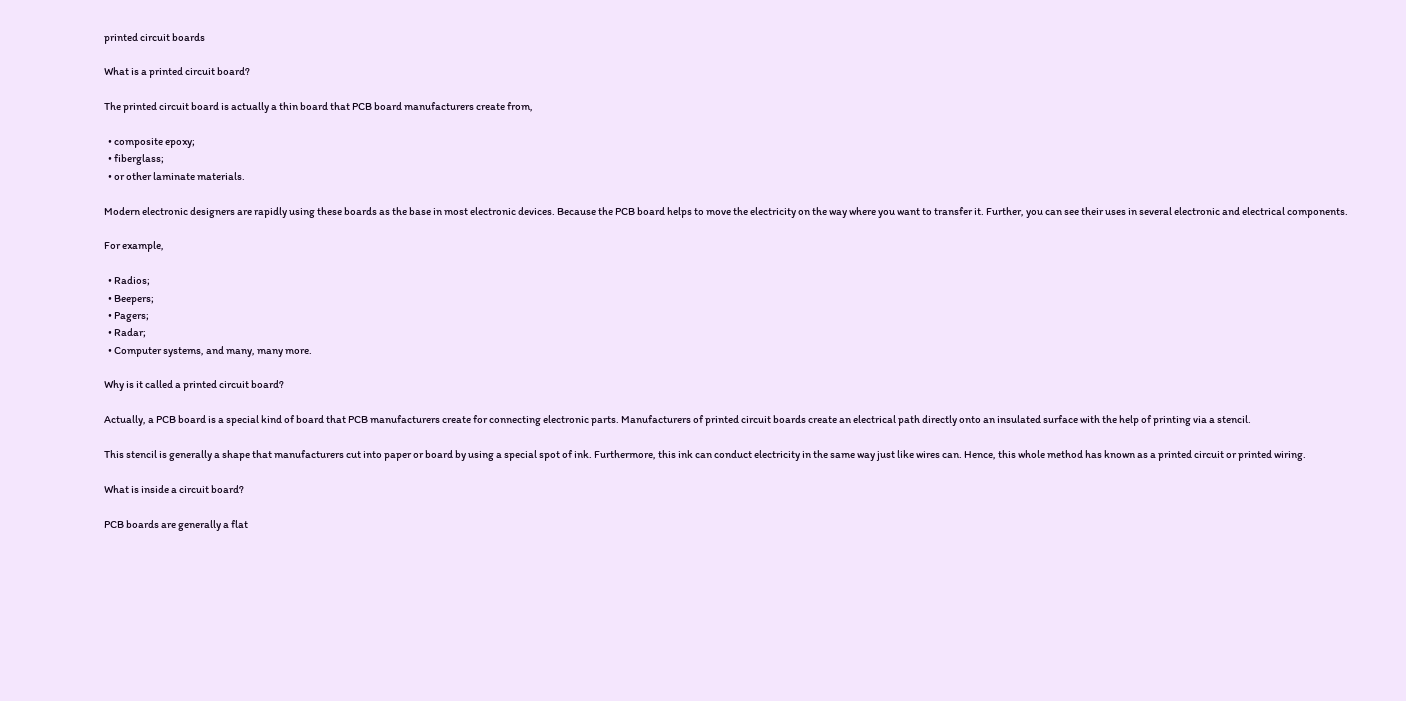printed circuit boards

What is a printed circuit board?

The printed circuit board is actually a thin board that PCB board manufacturers create from,

  • composite epoxy;
  • fiberglass;
  • or other laminate materials.

Modern electronic designers are rapidly using these boards as the base in most electronic devices. Because the PCB board helps to move the electricity on the way where you want to transfer it. Further, you can see their uses in several electronic and electrical components.

For example,

  • Radios;
  • Beepers;
  • Pagers;
  • Radar;
  • Computer systems, and many, many more.

Why is it called a printed circuit board?

Actually, a PCB board is a special kind of board that PCB manufacturers create for connecting electronic parts. Manufacturers of printed circuit boards create an electrical path directly onto an insulated surface with the help of printing via a stencil.

This stencil is generally a shape that manufacturers cut into paper or board by using a special spot of ink. Furthermore, this ink can conduct electricity in the same way just like wires can. Hence, this whole method has known as a printed circuit or printed wiring.

What is inside a circuit board?

PCB boards are generally a flat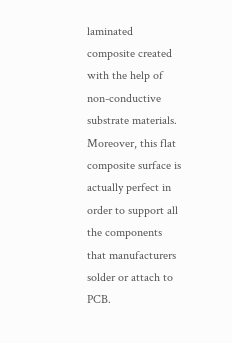laminated composite created with the help of non-conductive substrate materials. Moreover, this flat composite surface is actually perfect in order to support all the components that manufacturers solder or attach to PCB.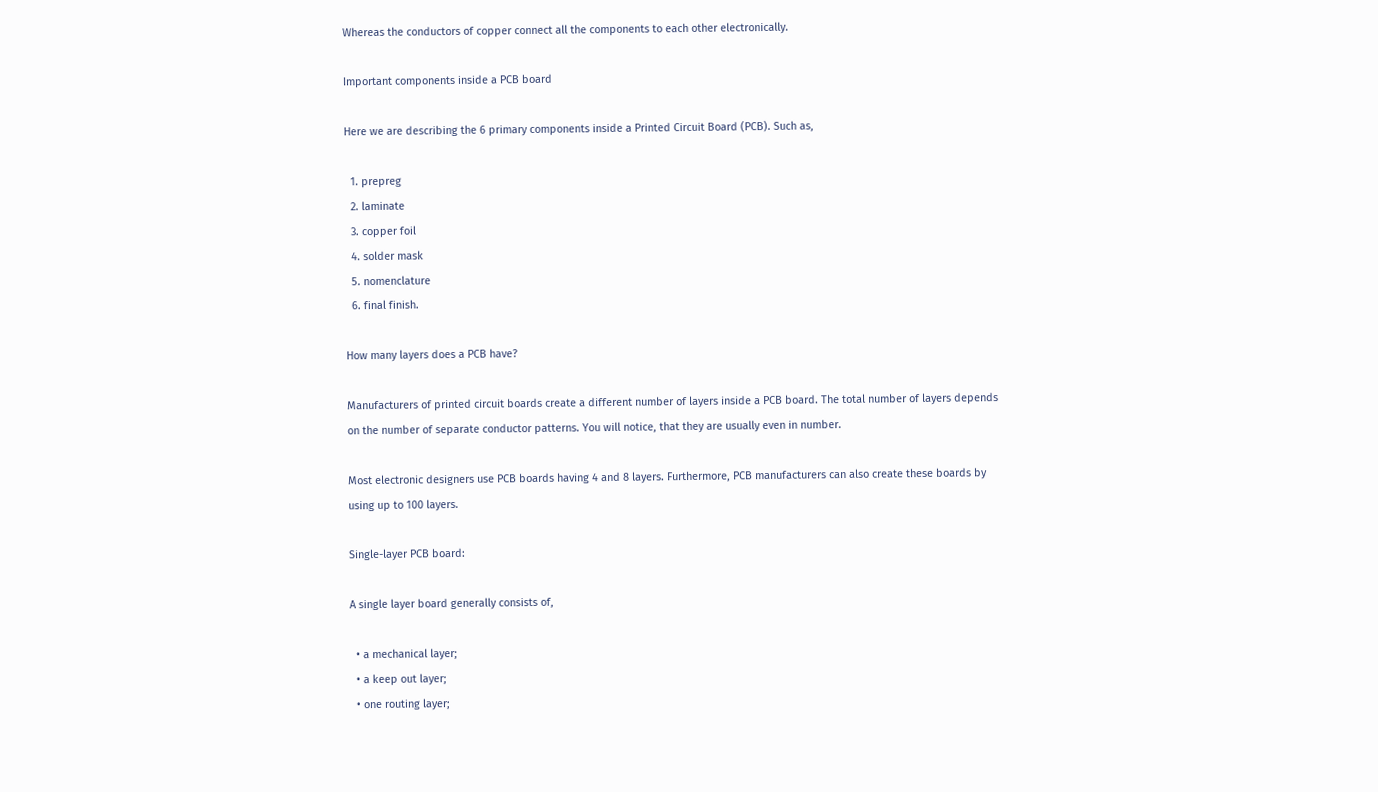Whereas the conductors of copper connect all the components to each other electronically.

Important components inside a PCB board

Here we are describing the 6 primary components inside a Printed Circuit Board (PCB). Such as,

  1. prepreg
  2. laminate
  3. copper foil
  4. solder mask
  5. nomenclature
  6. final finish.

How many layers does a PCB have?

Manufacturers of printed circuit boards create a different number of layers inside a PCB board. The total number of layers depends on the number of separate conductor patterns. You will notice, that they are usually even in number.

Most electronic designers use PCB boards having 4 and 8 layers. Furthermore, PCB manufacturers can also create these boards by using up to 100 layers.

Single-layer PCB board:

A single layer board generally consists of,

  • a mechanical layer;
  • a keep out layer;
  • one routing layer;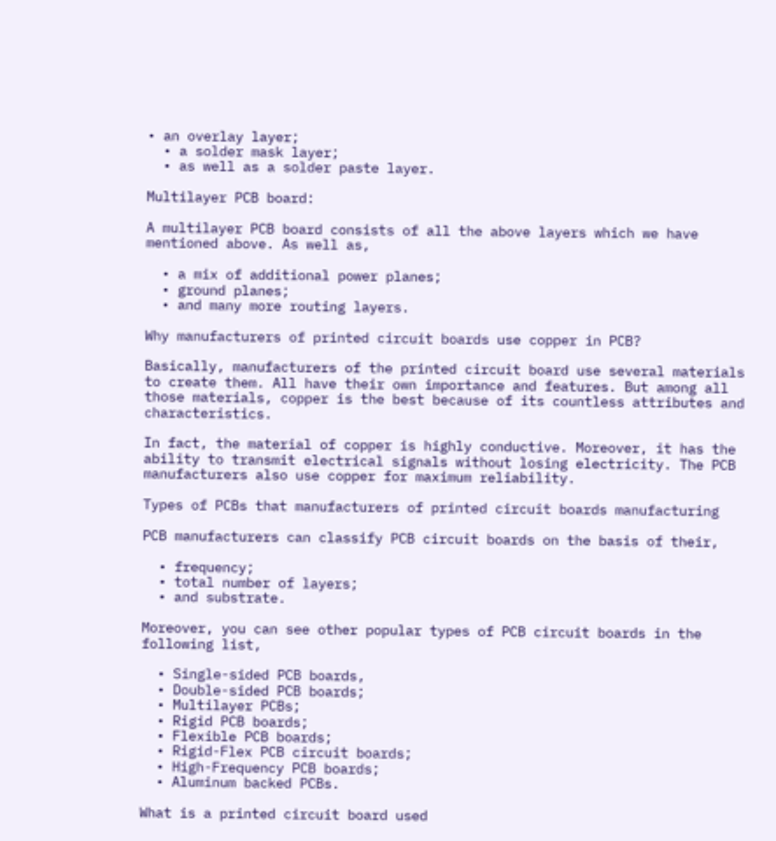• an overlay layer;
  • a solder mask layer;
  • as well as a solder paste layer.

Multilayer PCB board:

A multilayer PCB board consists of all the above layers which we have mentioned above. As well as,

  • a mix of additional power planes;
  • ground planes;
  • and many more routing layers.

Why manufacturers of printed circuit boards use copper in PCB?

Basically, manufacturers of the printed circuit board use several materials to create them. All have their own importance and features. But among all those materials, copper is the best because of its countless attributes and characteristics.

In fact, the material of copper is highly conductive. Moreover, it has the ability to transmit electrical signals without losing electricity. The PCB manufacturers also use copper for maximum reliability.

Types of PCBs that manufacturers of printed circuit boards manufacturing

PCB manufacturers can classify PCB circuit boards on the basis of their,

  • frequency;
  • total number of layers;
  • and substrate.

Moreover, you can see other popular types of PCB circuit boards in the following list,

  • Single-sided PCB boards,
  • Double-sided PCB boards;
  • Multilayer PCBs;
  • Rigid PCB boards;
  • Flexible PCB boards;
  • Rigid-Flex PCB circuit boards;
  • High-Frequency PCB boards;
  • Aluminum backed PCBs.

What is a printed circuit board used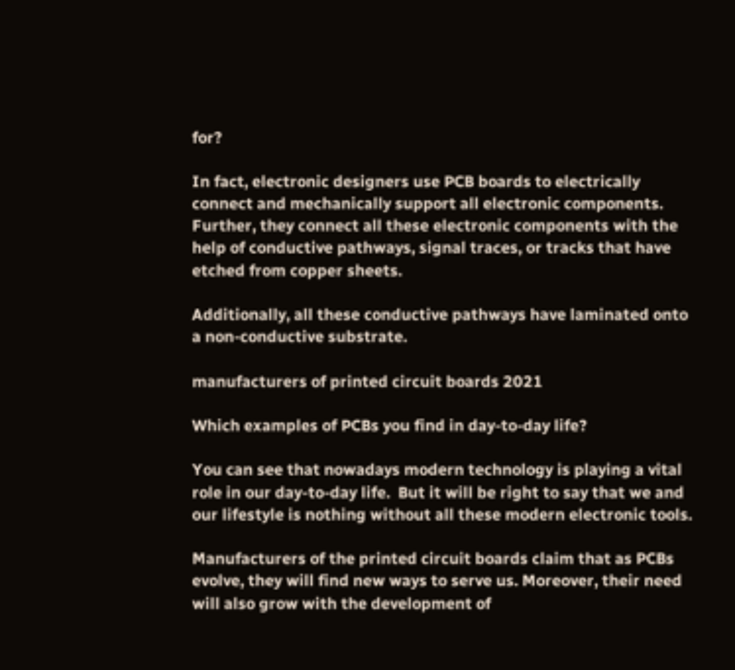for?

In fact, electronic designers use PCB boards to electrically connect and mechanically support all electronic components. Further, they connect all these electronic components with the help of conductive pathways, signal traces, or tracks that have etched from copper sheets.

Additionally, all these conductive pathways have laminated onto a non-conductive substrate.

manufacturers of printed circuit boards 2021

Which examples of PCBs you find in day-to-day life?

You can see that nowadays modern technology is playing a vital role in our day-to-day life.  But it will be right to say that we and our lifestyle is nothing without all these modern electronic tools.

Manufacturers of the printed circuit boards claim that as PCBs evolve, they will find new ways to serve us. Moreover, their need will also grow with the development of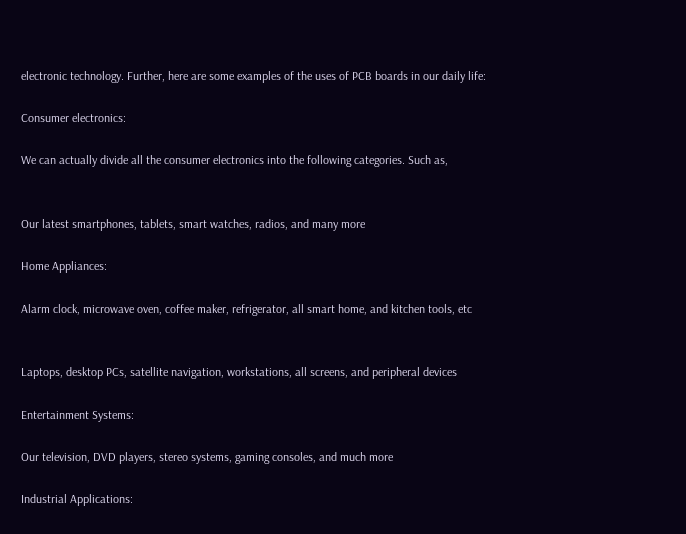electronic technology. Further, here are some examples of the uses of PCB boards in our daily life:

Consumer electronics:

We can actually divide all the consumer electronics into the following categories. Such as,


Our latest smartphones, tablets, smart watches, radios, and many more

Home Appliances:

Alarm clock, microwave oven, coffee maker, refrigerator, all smart home, and kitchen tools, etc


Laptops, desktop PCs, satellite navigation, workstations, all screens, and peripheral devices

Entertainment Systems:

Our television, DVD players, stereo systems, gaming consoles, and much more

Industrial Applications: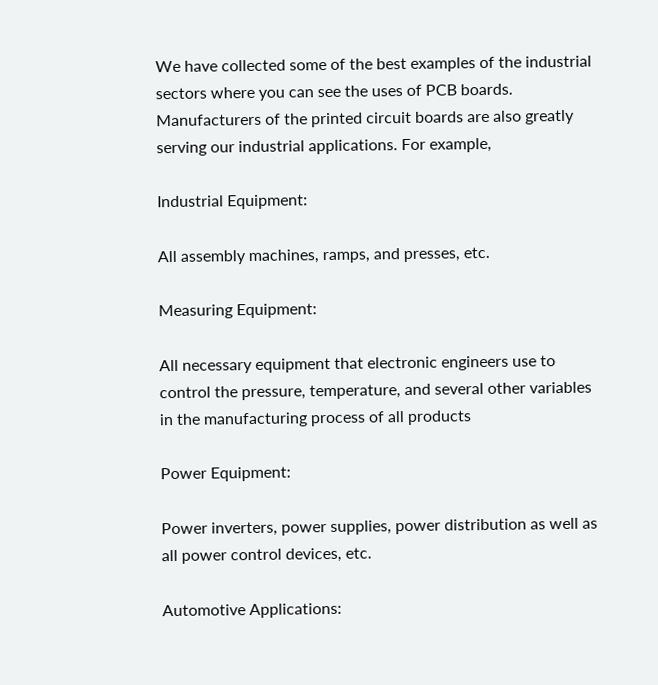We have collected some of the best examples of the industrial sectors where you can see the uses of PCB boards. Manufacturers of the printed circuit boards are also greatly serving our industrial applications. For example,

Industrial Equipment:

All assembly machines, ramps, and presses, etc.

Measuring Equipment:

All necessary equipment that electronic engineers use to control the pressure, temperature, and several other variables in the manufacturing process of all products

Power Equipment:

Power inverters, power supplies, power distribution as well as all power control devices, etc.

Automotive Applications: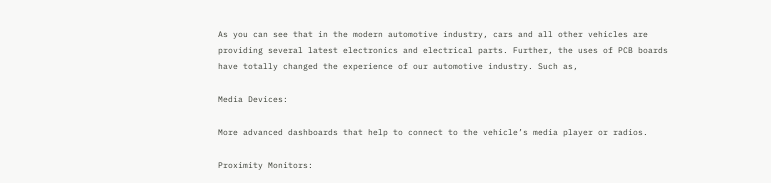As you can see that in the modern automotive industry, cars and all other vehicles are providing several latest electronics and electrical parts. Further, the uses of PCB boards have totally changed the experience of our automotive industry. Such as,

Media Devices:

More advanced dashboards that help to connect to the vehicle’s media player or radios.

Proximity Monitors: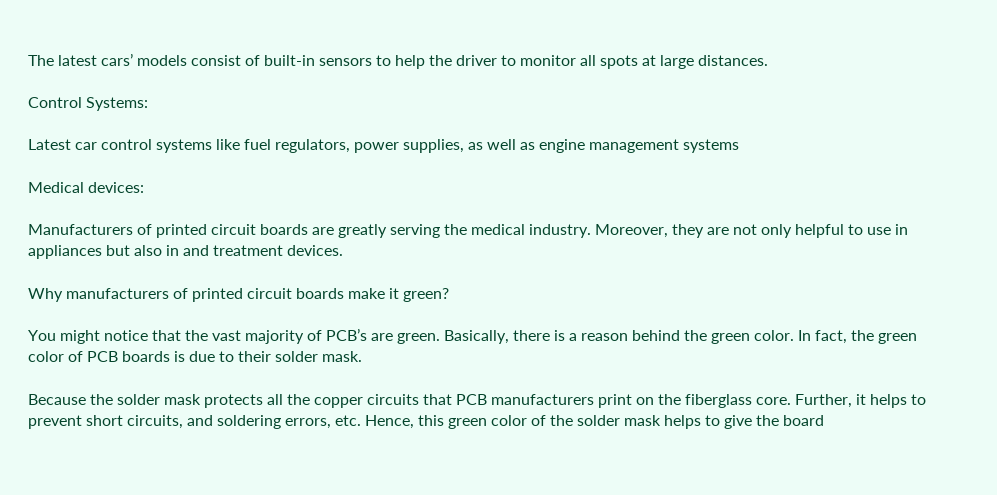The latest cars’ models consist of built-in sensors to help the driver to monitor all spots at large distances.

Control Systems:

Latest car control systems like fuel regulators, power supplies, as well as engine management systems

Medical devices:

Manufacturers of printed circuit boards are greatly serving the medical industry. Moreover, they are not only helpful to use in appliances but also in and treatment devices.

Why manufacturers of printed circuit boards make it green?

You might notice that the vast majority of PCB’s are green. Basically, there is a reason behind the green color. In fact, the green color of PCB boards is due to their solder mask.

Because the solder mask protects all the copper circuits that PCB manufacturers print on the fiberglass core. Further, it helps to prevent short circuits, and soldering errors, etc. Hence, this green color of the solder mask helps to give the board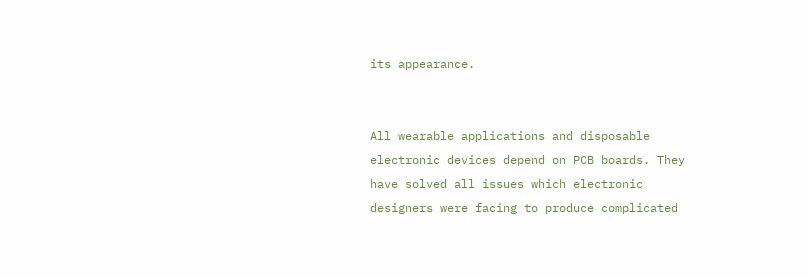its appearance.


All wearable applications and disposable electronic devices depend on PCB boards. They have solved all issues which electronic designers were facing to produce complicated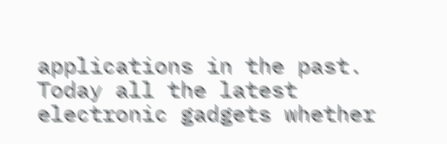applications in the past. Today all the latest electronic gadgets whether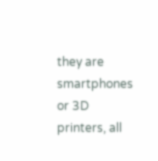they are smartphones or 3D printers, all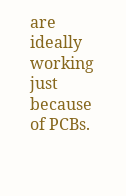are ideally working just because of PCBs.